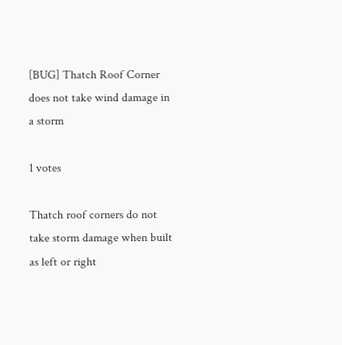[BUG] Thatch Roof Corner does not take wind damage in a storm

1 votes

Thatch roof corners do not take storm damage when built as left or right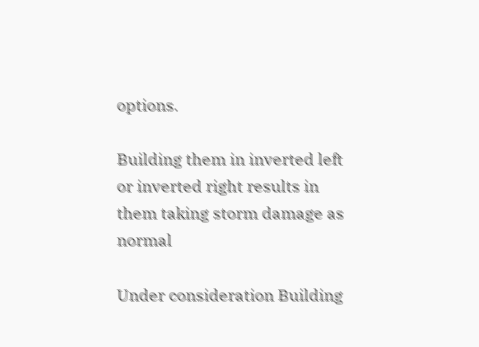options.

Building them in inverted left or inverted right results in them taking storm damage as normal

Under consideration Building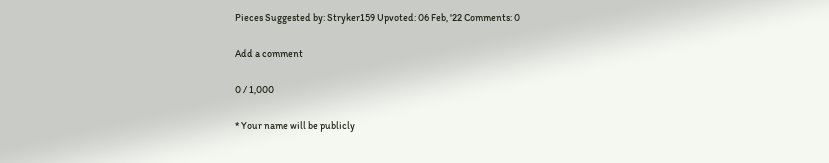Pieces Suggested by: Stryker159 Upvoted: 06 Feb, '22 Comments: 0

Add a comment

0 / 1,000

* Your name will be publicly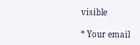visible

* Your email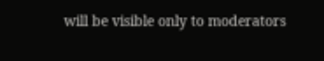will be visible only to moderators